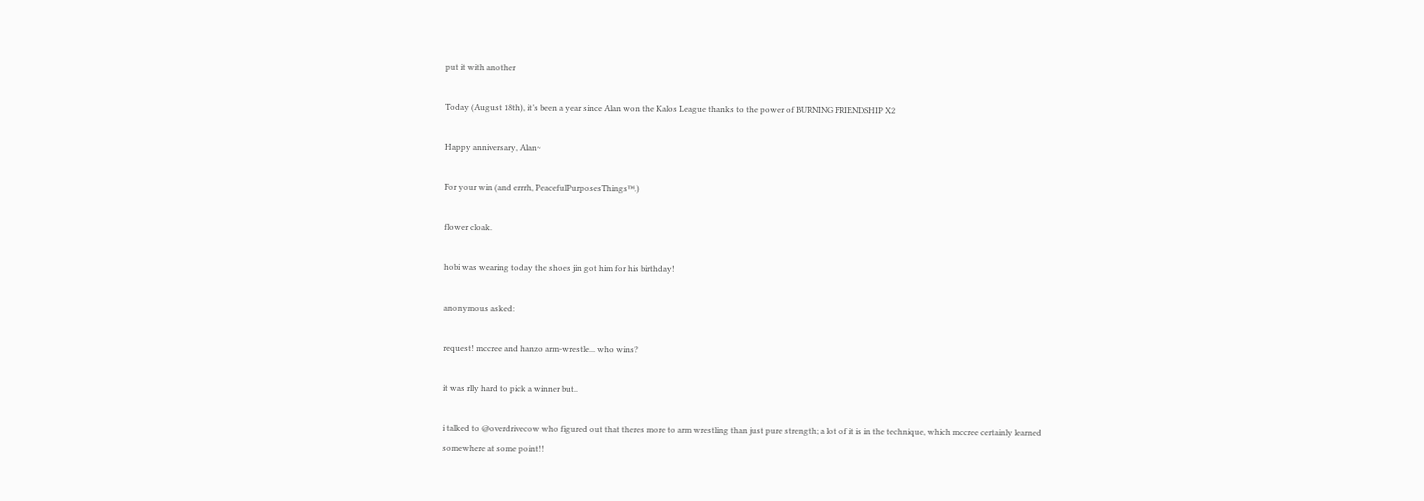put it with another

Today (August 18th), it’s been a year since Alan won the Kalos League thanks to the power of BURNING FRIENDSHIP X2

Happy anniversary, Alan~

For your win (and errrh, PeacefulPurposesThings™.)

flower cloak.

hobi was wearing today the shoes jin got him for his birthday!

anonymous asked:

request! mccree and hanzo arm-wrestle... who wins?

it was rlly hard to pick a winner but..

i talked to @overdrivecow who figured out that theres more to arm wrestling than just pure strength; a lot of it is in the technique, which mccree certainly learned somewhere at some point!!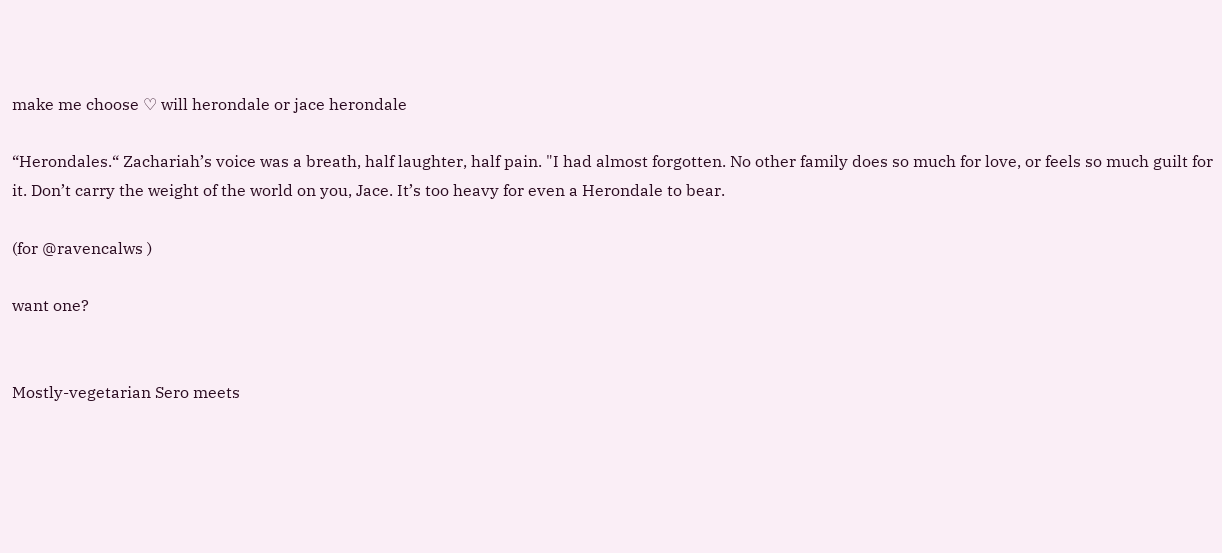make me choose ♡ will herondale or jace herondale

“Herondales.“ Zachariah’s voice was a breath, half laughter, half pain. "I had almost forgotten. No other family does so much for love, or feels so much guilt for it. Don’t carry the weight of the world on you, Jace. It’s too heavy for even a Herondale to bear.

(for @ravencalws )

want one?


Mostly-vegetarian Sero meets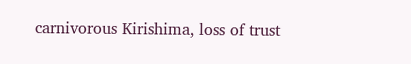carnivorous Kirishima, loss of trust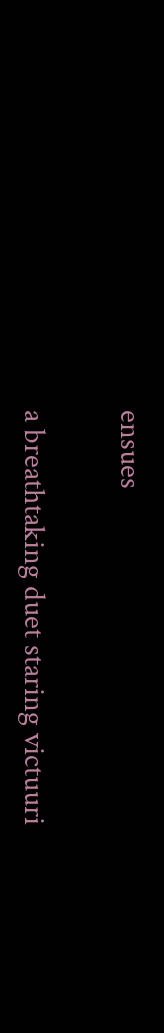ensues

a breathtaking duet staring victuuri